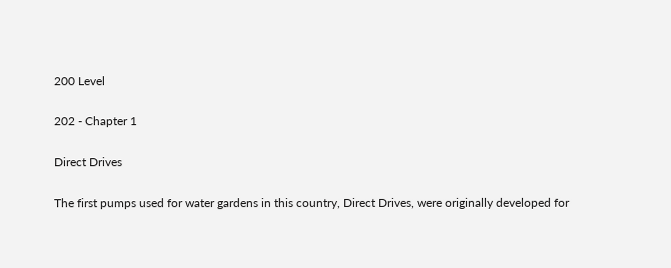200 Level

202 - Chapter 1

Direct Drives

The first pumps used for water gardens in this country, Direct Drives, were originally developed for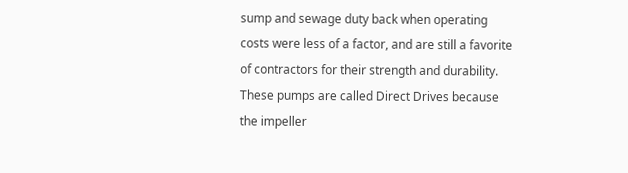sump and sewage duty back when operating costs were less of a factor, and are still a favorite of contractors for their strength and durability. These pumps are called Direct Drives because the impeller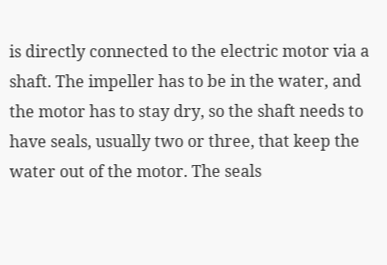is directly connected to the electric motor via a shaft. The impeller has to be in the water, and the motor has to stay dry, so the shaft needs to have seals, usually two or three, that keep the water out of the motor. The seals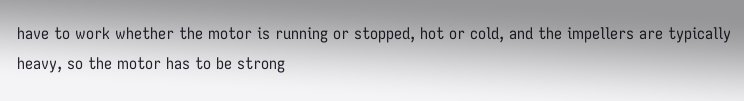have to work whether the motor is running or stopped, hot or cold, and the impellers are typically heavy, so the motor has to be strong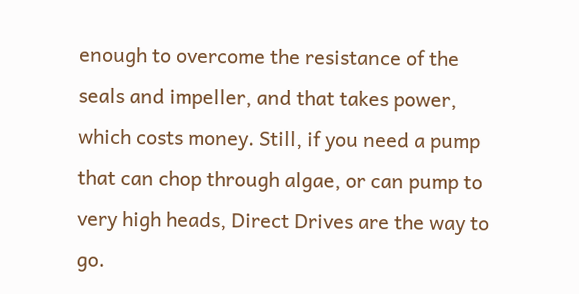enough to overcome the resistance of the seals and impeller, and that takes power, which costs money. Still, if you need a pump that can chop through algae, or can pump to very high heads, Direct Drives are the way to go.